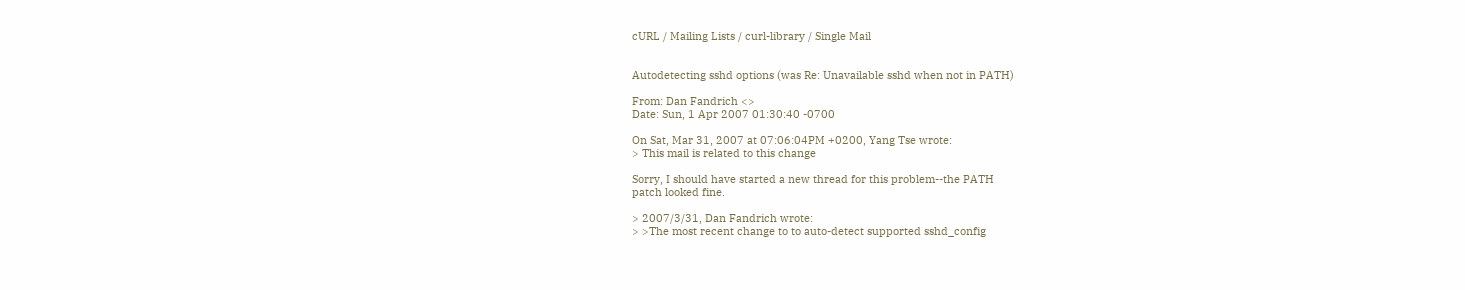cURL / Mailing Lists / curl-library / Single Mail


Autodetecting sshd options (was Re: Unavailable sshd when not in PATH)

From: Dan Fandrich <>
Date: Sun, 1 Apr 2007 01:30:40 -0700

On Sat, Mar 31, 2007 at 07:06:04PM +0200, Yang Tse wrote:
> This mail is related to this change

Sorry, I should have started a new thread for this problem--the PATH
patch looked fine.

> 2007/3/31, Dan Fandrich wrote:
> >The most recent change to to auto-detect supported sshd_config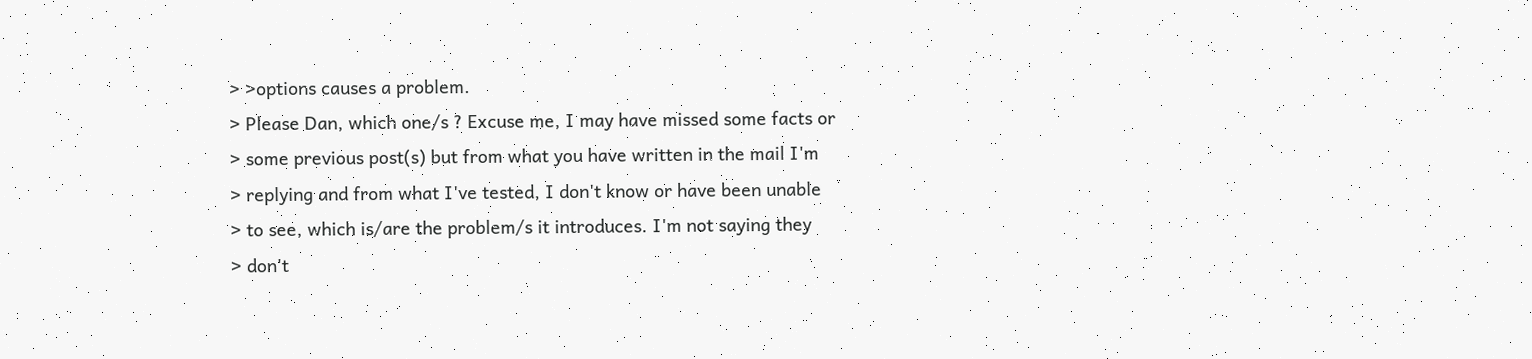> >options causes a problem.
> Please Dan, which one/s ? Excuse me, I may have missed some facts or
> some previous post(s) but from what you have written in the mail I'm
> replying and from what I've tested, I don't know or have been unable
> to see, which is/are the problem/s it introduces. I'm not saying they
> don't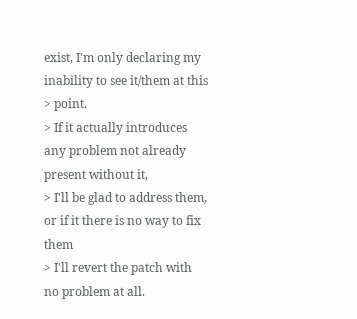exist, I'm only declaring my inability to see it/them at this
> point.
> If it actually introduces any problem not already present without it,
> I'll be glad to address them, or if it there is no way to fix them
> I'll revert the patch with no problem at all.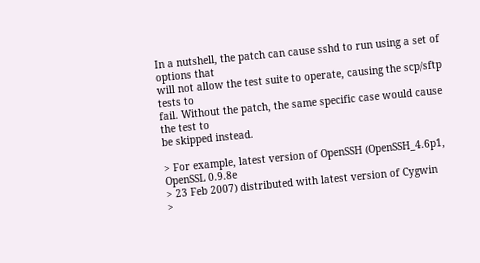In a nutshell, the patch can cause sshd to run using a set of options that
will not allow the test suite to operate, causing the scp/sftp tests to
fail. Without the patch, the same specific case would cause the test to
be skipped instead.

> For example, latest version of OpenSSH (OpenSSH_4.6p1, OpenSSL 0.9.8e
> 23 Feb 2007) distributed with latest version of Cygwin
>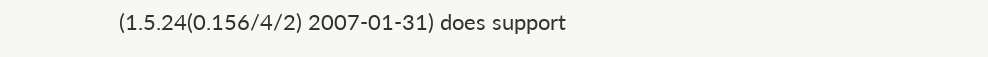(1.5.24(0.156/4/2) 2007-01-31) does support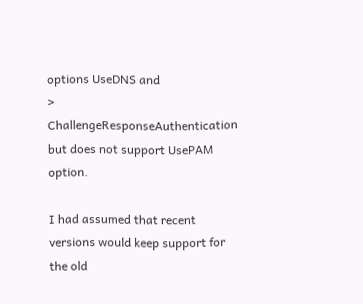options UseDNS and
> ChallengeResponseAuthentication but does not support UsePAM option.

I had assumed that recent versions would keep support for the old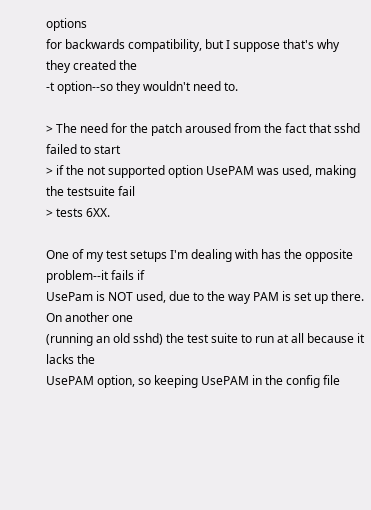options
for backwards compatibility, but I suppose that's why they created the
-t option--so they wouldn't need to.

> The need for the patch aroused from the fact that sshd failed to start
> if the not supported option UsePAM was used, making the testsuite fail
> tests 6XX.

One of my test setups I'm dealing with has the opposite problem--it fails if
UsePam is NOT used, due to the way PAM is set up there. On another one
(running an old sshd) the test suite to run at all because it lacks the
UsePAM option, so keeping UsePAM in the config file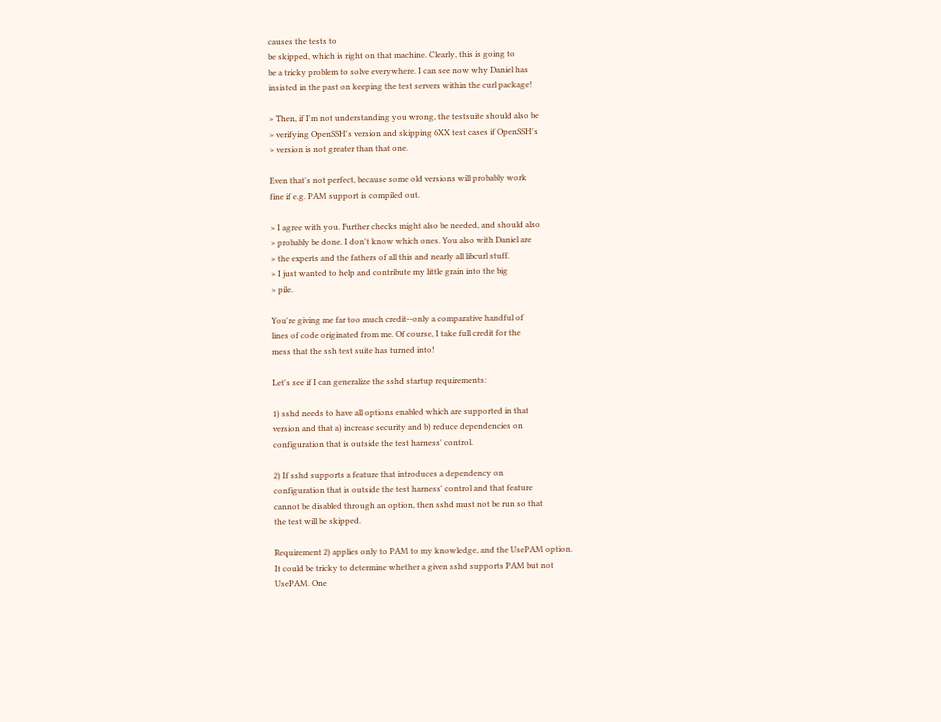causes the tests to
be skipped, which is right on that machine. Clearly, this is going to
be a tricky problem to solve everywhere. I can see now why Daniel has
insisted in the past on keeping the test servers within the curl package!

> Then, if I'm not understanding you wrong, the testsuite should also be
> verifying OpenSSH's version and skipping 6XX test cases if OpenSSH's
> version is not greater than that one.

Even that's not perfect, because some old versions will probably work
fine if e.g. PAM support is compiled out.

> I agree with you. Further checks might also be needed, and should also
> probably be done. I don't know which ones. You also with Daniel are
> the experts and the fathers of all this and nearly all libcurl stuff.
> I just wanted to help and contribute my little grain into the big
> pile.

You're giving me far too much credit--only a comparative handful of
lines of code originated from me. Of course, I take full credit for the
mess that the ssh test suite has turned into!

Let's see if I can generalize the sshd startup requirements:

1) sshd needs to have all options enabled which are supported in that
version and that a) increase security and b) reduce dependencies on
configuration that is outside the test harness' control.

2) If sshd supports a feature that introduces a dependency on
configuration that is outside the test harness' control and that feature
cannot be disabled through an option, then sshd must not be run so that
the test will be skipped.

Requirement 2) applies only to PAM to my knowledge, and the UsePAM option.
It could be tricky to determine whether a given sshd supports PAM but not
UsePAM. One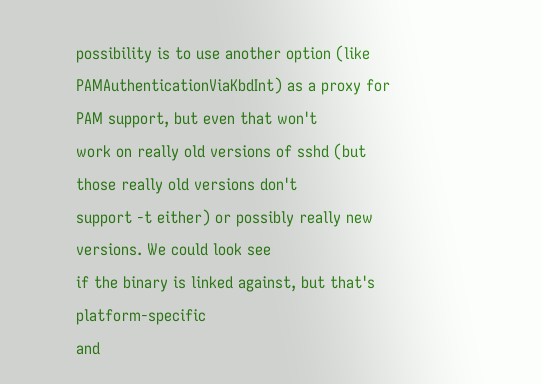possibility is to use another option (like
PAMAuthenticationViaKbdInt) as a proxy for PAM support, but even that won't
work on really old versions of sshd (but those really old versions don't
support -t either) or possibly really new versions. We could look see
if the binary is linked against, but that's platform-specific
and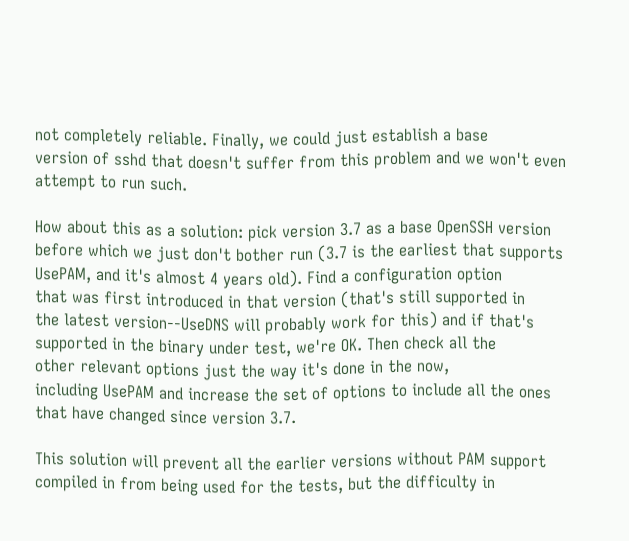not completely reliable. Finally, we could just establish a base
version of sshd that doesn't suffer from this problem and we won't even
attempt to run such.

How about this as a solution: pick version 3.7 as a base OpenSSH version
before which we just don't bother run (3.7 is the earliest that supports
UsePAM, and it's almost 4 years old). Find a configuration option
that was first introduced in that version (that's still supported in
the latest version--UseDNS will probably work for this) and if that's
supported in the binary under test, we're OK. Then check all the
other relevant options just the way it's done in the now,
including UsePAM and increase the set of options to include all the ones
that have changed since version 3.7.

This solution will prevent all the earlier versions without PAM support
compiled in from being used for the tests, but the difficulty in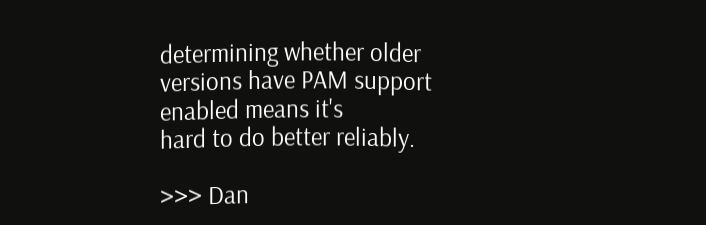determining whether older versions have PAM support enabled means it's
hard to do better reliably.

>>> Dan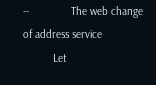--              The web change of address service
          Let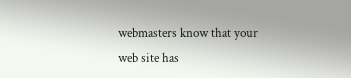webmasters know that your web site has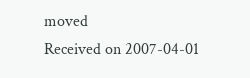moved
Received on 2007-04-01